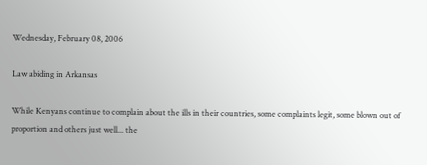Wednesday, February 08, 2006

Law abiding in Arkansas

While Kenyans continue to complain about the ills in their countries, some complaints legit, some blown out of proportion and others just well... the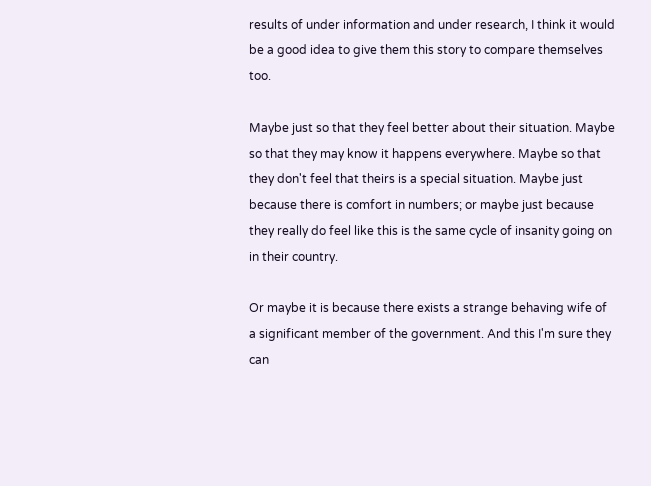results of under information and under research, I think it would be a good idea to give them this story to compare themselves too.

Maybe just so that they feel better about their situation. Maybe so that they may know it happens everywhere. Maybe so that they don't feel that theirs is a special situation. Maybe just because there is comfort in numbers; or maybe just because they really do feel like this is the same cycle of insanity going on in their country.

Or maybe it is because there exists a strange behaving wife of a significant member of the government. And this I'm sure they can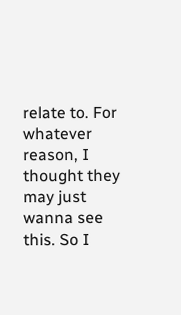relate to. For whatever reason, I thought they may just wanna see this. So I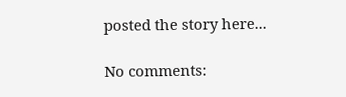posted the story here...

No comments: